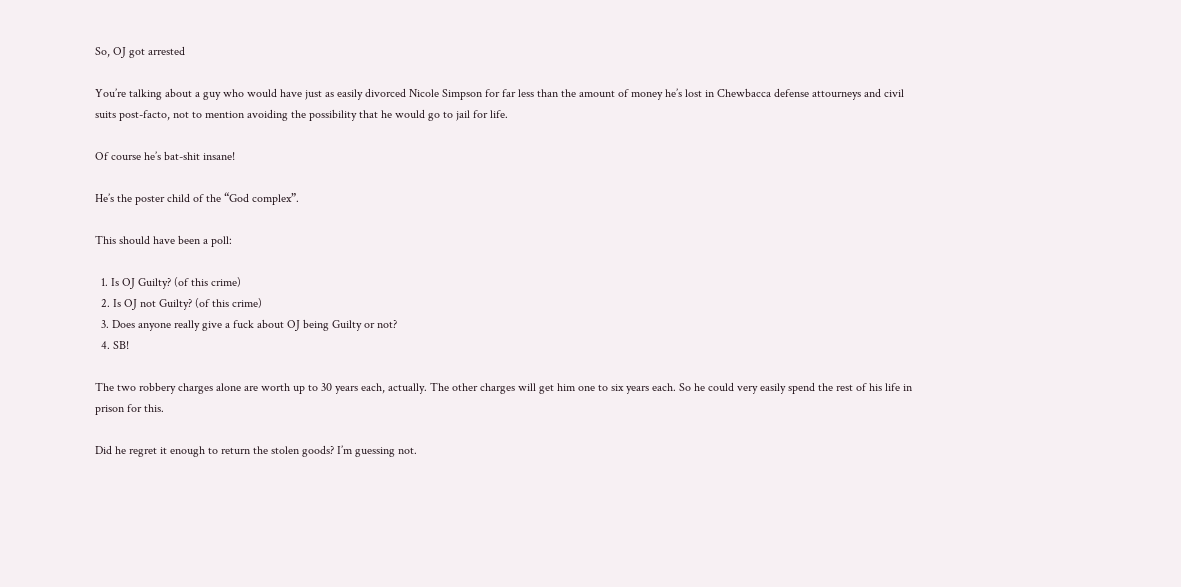So, OJ got arrested

You’re talking about a guy who would have just as easily divorced Nicole Simpson for far less than the amount of money he’s lost in Chewbacca defense attourneys and civil suits post-facto, not to mention avoiding the possibility that he would go to jail for life.

Of course he’s bat-shit insane!

He’s the poster child of the “God complex”.

This should have been a poll:

  1. Is OJ Guilty? (of this crime)
  2. Is OJ not Guilty? (of this crime)
  3. Does anyone really give a fuck about OJ being Guilty or not?
  4. SB!

The two robbery charges alone are worth up to 30 years each, actually. The other charges will get him one to six years each. So he could very easily spend the rest of his life in prison for this.

Did he regret it enough to return the stolen goods? I’m guessing not.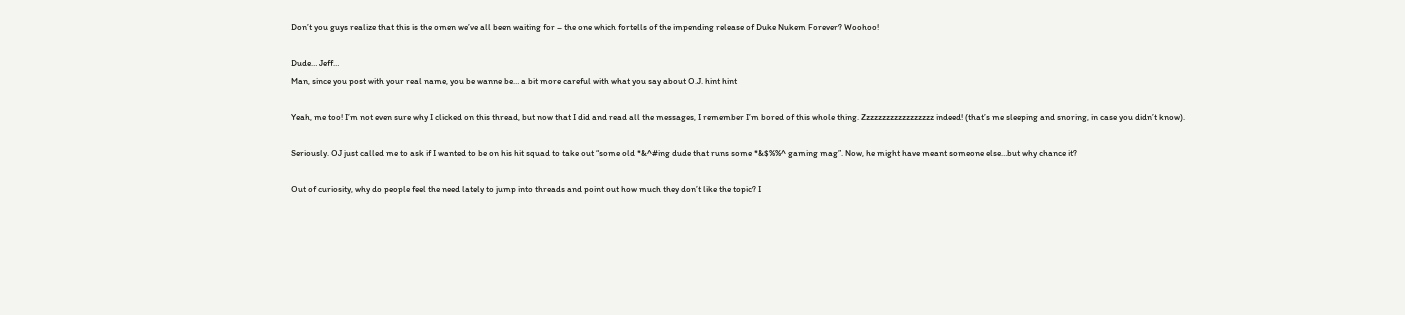Don’t you guys realize that this is the omen we’ve all been waiting for – the one which fortells of the impending release of Duke Nukem Forever? Woohoo!

Dude… Jeff…
Man, since you post with your real name, you be wanne be… a bit more careful with what you say about O.J. hint hint

Yeah, me too! I’m not even sure why I clicked on this thread, but now that I did and read all the messages, I remember I’m bored of this whole thing. Zzzzzzzzzzzzzzzzzz indeed! (that’s me sleeping and snoring, in case you didn’t know).

Seriously. OJ just called me to ask if I wanted to be on his hit squad to take out “some old *&^#ing dude that runs some *&$%%^ gaming mag”. Now, he might have meant someone else…but why chance it?

Out of curiosity, why do people feel the need lately to jump into threads and point out how much they don’t like the topic? I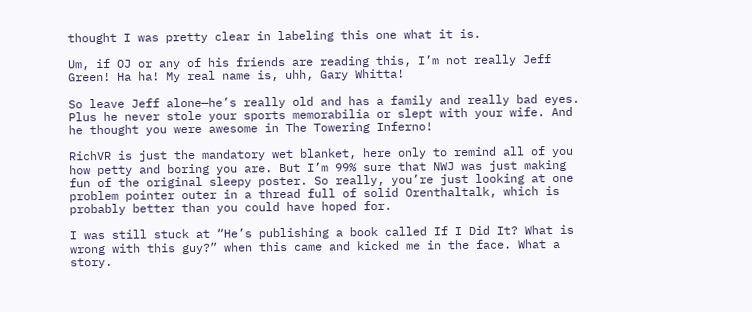thought I was pretty clear in labeling this one what it is.

Um, if OJ or any of his friends are reading this, I’m not really Jeff Green! Ha ha! My real name is, uhh, Gary Whitta!

So leave Jeff alone—he’s really old and has a family and really bad eyes. Plus he never stole your sports memorabilia or slept with your wife. And he thought you were awesome in The Towering Inferno!

RichVR is just the mandatory wet blanket, here only to remind all of you how petty and boring you are. But I’m 99% sure that NWJ was just making fun of the original sleepy poster. So really, you’re just looking at one problem pointer outer in a thread full of solid Orenthaltalk, which is probably better than you could have hoped for.

I was still stuck at “He’s publishing a book called If I Did It? What is wrong with this guy?” when this came and kicked me in the face. What a story.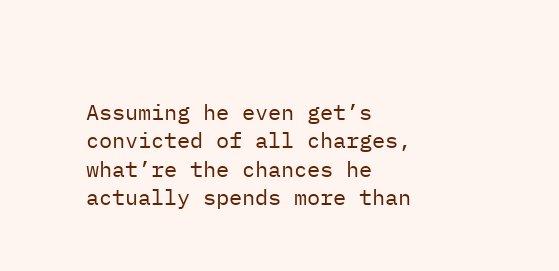Assuming he even get’s convicted of all charges, what’re the chances he actually spends more than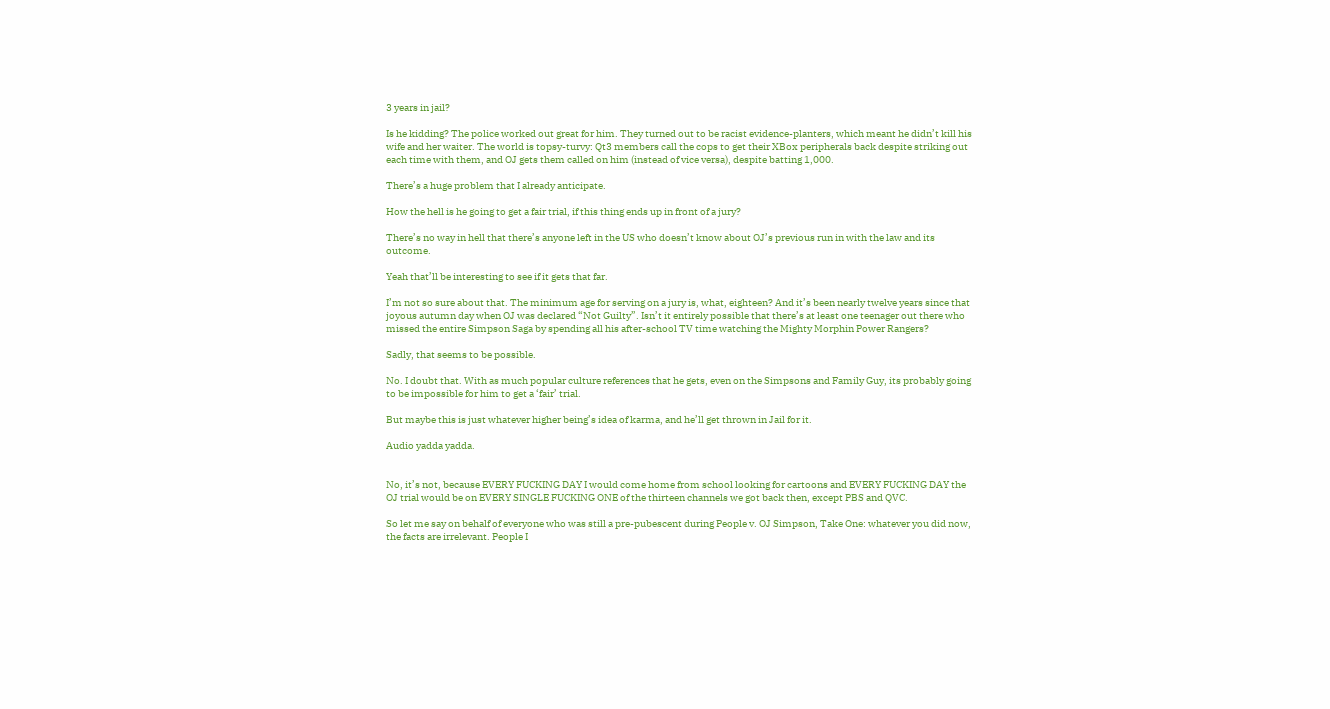3 years in jail?

Is he kidding? The police worked out great for him. They turned out to be racist evidence-planters, which meant he didn’t kill his wife and her waiter. The world is topsy-turvy: Qt3 members call the cops to get their XBox peripherals back despite striking out each time with them, and OJ gets them called on him (instead of vice versa), despite batting 1,000.

There’s a huge problem that I already anticipate.

How the hell is he going to get a fair trial, if this thing ends up in front of a jury?

There’s no way in hell that there’s anyone left in the US who doesn’t know about OJ’s previous run in with the law and its outcome.

Yeah that’ll be interesting to see if it gets that far.

I’m not so sure about that. The minimum age for serving on a jury is, what, eighteen? And it’s been nearly twelve years since that joyous autumn day when OJ was declared “Not Guilty”. Isn’t it entirely possible that there’s at least one teenager out there who missed the entire Simpson Saga by spending all his after-school TV time watching the Mighty Morphin Power Rangers?

Sadly, that seems to be possible.

No. I doubt that. With as much popular culture references that he gets, even on the Simpsons and Family Guy, its probably going to be impossible for him to get a ‘fair’ trial.

But maybe this is just whatever higher being’s idea of karma, and he’ll get thrown in Jail for it.

Audio yadda yadda.


No, it’s not, because EVERY FUCKING DAY I would come home from school looking for cartoons and EVERY FUCKING DAY the OJ trial would be on EVERY SINGLE FUCKING ONE of the thirteen channels we got back then, except PBS and QVC.

So let me say on behalf of everyone who was still a pre-pubescent during People v. OJ Simpson, Take One: whatever you did now, the facts are irrelevant. People I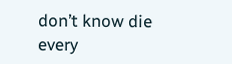don’t know die every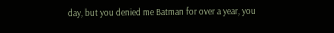day, but you denied me Batman for over a year, you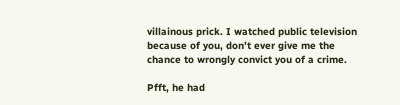villainous prick. I watched public television because of you, don’t ever give me the chance to wrongly convict you of a crime.

Pfft, he had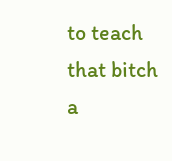to teach that bitch a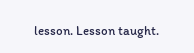lesson. Lesson taught.